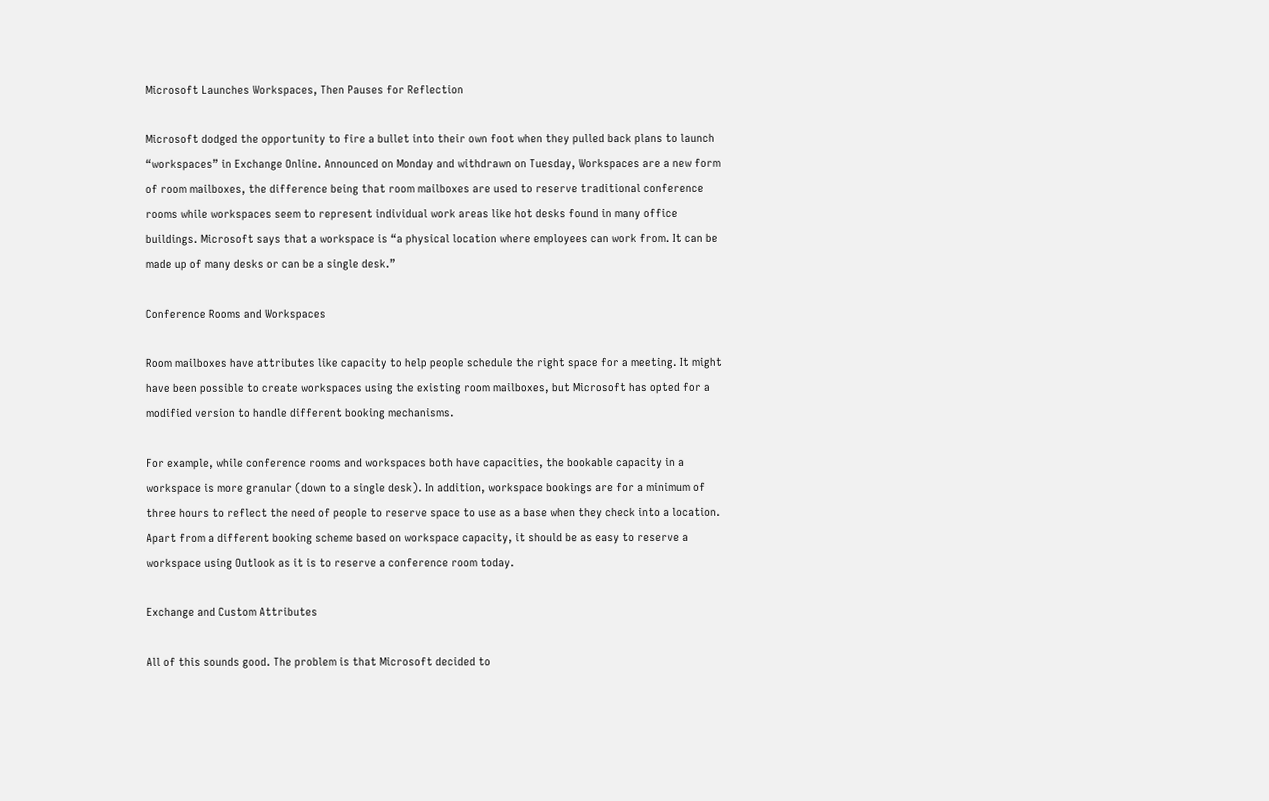Microsoft Launches Workspaces, Then Pauses for Reflection

Microsoft dodged the opportunity to fire a bullet into their own foot when they pulled back plans to launch “workspaces” in Exchange Online. Announced on Monday and withdrawn on Tuesday, Workspaces are a new form of room mailboxes, the difference being that room mailboxes are used to reserve traditional conference rooms while workspaces seem to represent individual work areas like hot desks found in many office buildings. Microsoft says that a workspace is “a physical location where employees can work from. It can be made up of many desks or can be a single desk.”

Conference Rooms and Workspaces

Room mailboxes have attributes like capacity to help people schedule the right space for a meeting. It might have been possible to create workspaces using the existing room mailboxes, but Microsoft has opted for a modified version to handle different booking mechanisms.

For example, while conference rooms and workspaces both have capacities, the bookable capacity in a workspace is more granular (down to a single desk). In addition, workspace bookings are for a minimum of three hours to reflect the need of people to reserve space to use as a base when they check into a location. Apart from a different booking scheme based on workspace capacity, it should be as easy to reserve a workspace using Outlook as it is to reserve a conference room today.

Exchange and Custom Attributes

All of this sounds good. The problem is that Microsoft decided to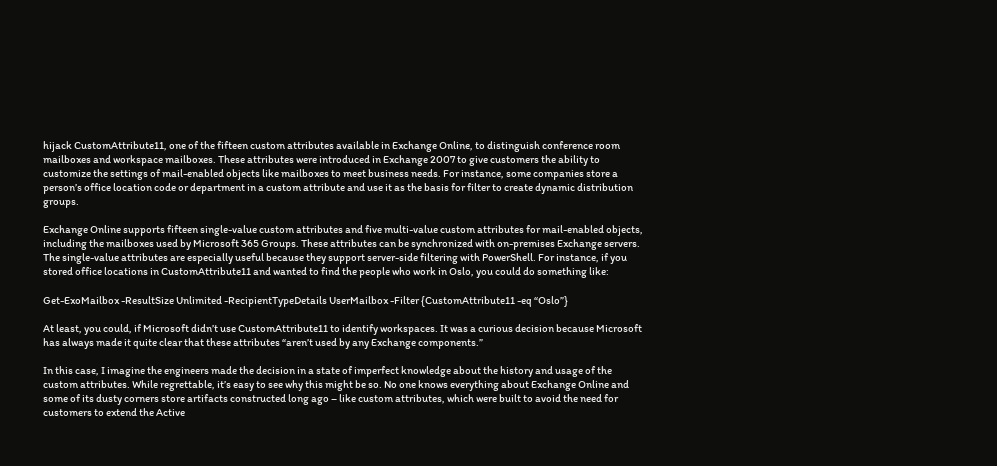hijack CustomAttribute11, one of the fifteen custom attributes available in Exchange Online, to distinguish conference room mailboxes and workspace mailboxes. These attributes were introduced in Exchange 2007 to give customers the ability to customize the settings of mail-enabled objects like mailboxes to meet business needs. For instance, some companies store a person’s office location code or department in a custom attribute and use it as the basis for filter to create dynamic distribution groups.

Exchange Online supports fifteen single-value custom attributes and five multi-value custom attributes for mail-enabled objects, including the mailboxes used by Microsoft 365 Groups. These attributes can be synchronized with on-premises Exchange servers. The single-value attributes are especially useful because they support server-side filtering with PowerShell. For instance, if you stored office locations in CustomAttribute11 and wanted to find the people who work in Oslo, you could do something like:

Get-ExoMailbox -ResultSize Unlimited -RecipientTypeDetails UserMailbox -Filter {CustomAttribute11 -eq “Oslo”}

At least, you could, if Microsoft didn’t use CustomAttribute11 to identify workspaces. It was a curious decision because Microsoft has always made it quite clear that these attributes “aren’t used by any Exchange components.”

In this case, I imagine the engineers made the decision in a state of imperfect knowledge about the history and usage of the custom attributes. While regrettable, it’s easy to see why this might be so. No one knows everything about Exchange Online and some of its dusty corners store artifacts constructed long ago – like custom attributes, which were built to avoid the need for customers to extend the Active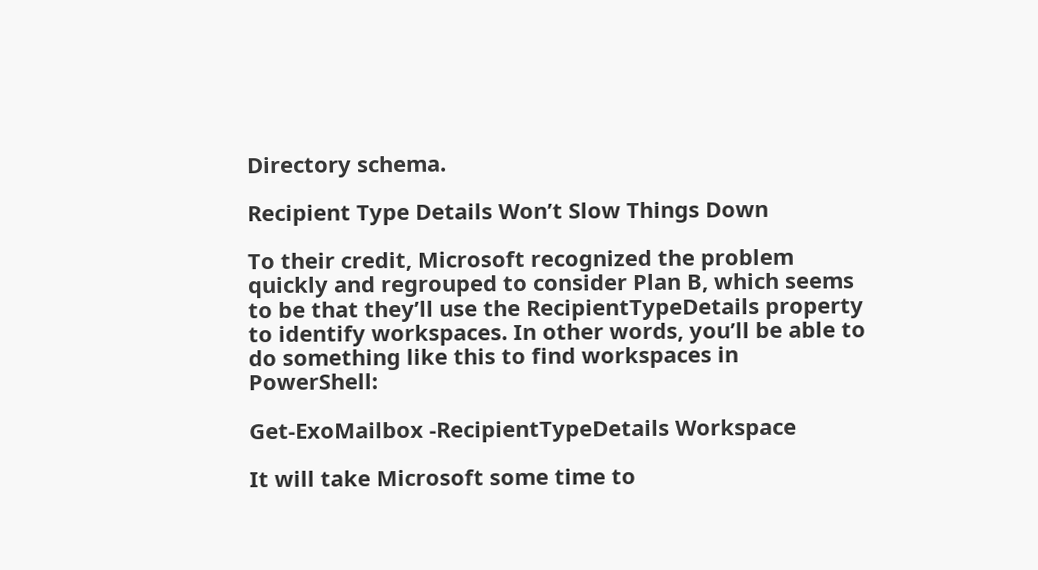Directory schema.

Recipient Type Details Won’t Slow Things Down

To their credit, Microsoft recognized the problem quickly and regrouped to consider Plan B, which seems to be that they’ll use the RecipientTypeDetails property to identify workspaces. In other words, you’ll be able to do something like this to find workspaces in PowerShell:

Get-ExoMailbox -RecipientTypeDetails Workspace

It will take Microsoft some time to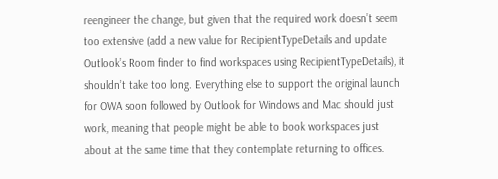reengineer the change, but given that the required work doesn’t seem too extensive (add a new value for RecipientTypeDetails and update Outlook’s Room finder to find workspaces using RecipientTypeDetails), it shouldn’t take too long. Everything else to support the original launch for OWA soon followed by Outlook for Windows and Mac should just work, meaning that people might be able to book workspaces just about at the same time that they contemplate returning to offices.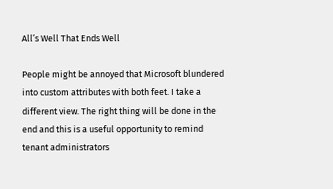All’s Well That Ends Well

People might be annoyed that Microsoft blundered into custom attributes with both feet. I take a different view. The right thing will be done in the end and this is a useful opportunity to remind tenant administrators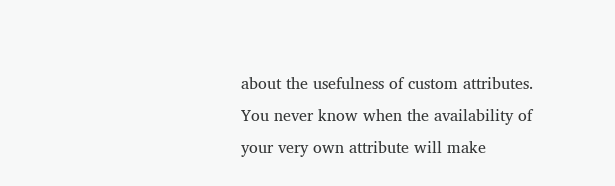about the usefulness of custom attributes. You never know when the availability of your very own attribute will make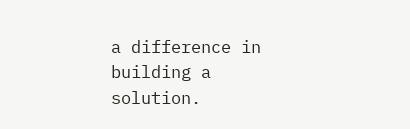a difference in building a solution.